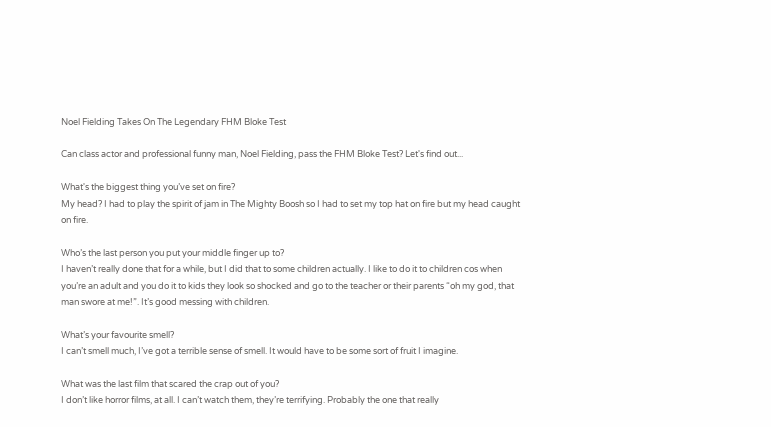Noel Fielding Takes On The Legendary FHM Bloke Test

Can class actor and professional funny man, Noel Fielding, pass the FHM Bloke Test? Let's find out...

What's the biggest thing you’ve set on fire?
My head? I had to play the spirit of jam in The Mighty Boosh so I had to set my top hat on fire but my head caught on fire.

Who’s the last person you put your middle finger up to?
I haven’t really done that for a while, but I did that to some children actually. I like to do it to children cos when you’re an adult and you do it to kids they look so shocked and go to the teacher or their parents “oh my god, that man swore at me!”. It’s good messing with children.

What’s your favourite smell?
I can’t smell much, I’ve got a terrible sense of smell. It would have to be some sort of fruit I imagine.

What was the last film that scared the crap out of you?
I don’t like horror films, at all. I can’t watch them, they’re terrifying. Probably the one that really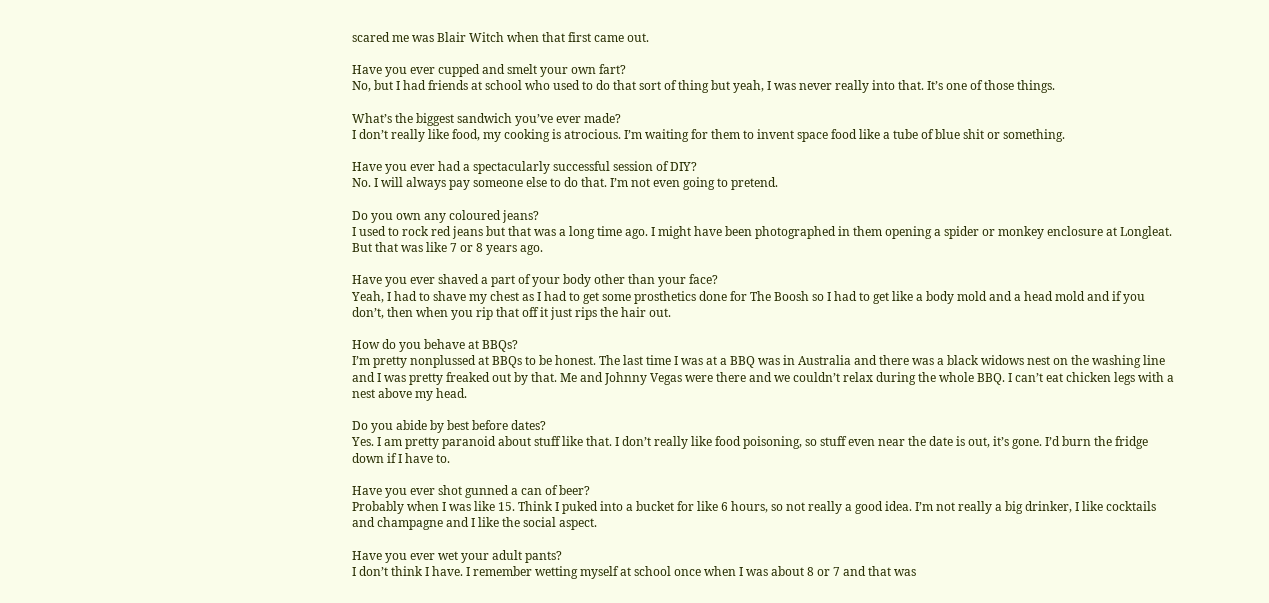scared me was Blair Witch when that first came out.

Have you ever cupped and smelt your own fart?
No, but I had friends at school who used to do that sort of thing but yeah, I was never really into that. It’s one of those things.

What’s the biggest sandwich you’ve ever made?
I don’t really like food, my cooking is atrocious. I’m waiting for them to invent space food like a tube of blue shit or something.

Have you ever had a spectacularly successful session of DIY?
No. I will always pay someone else to do that. I’m not even going to pretend.

Do you own any coloured jeans?
I used to rock red jeans but that was a long time ago. I might have been photographed in them opening a spider or monkey enclosure at Longleat. But that was like 7 or 8 years ago.

Have you ever shaved a part of your body other than your face?
Yeah, I had to shave my chest as I had to get some prosthetics done for The Boosh so I had to get like a body mold and a head mold and if you don’t, then when you rip that off it just rips the hair out.

How do you behave at BBQs?
I’m pretty nonplussed at BBQs to be honest. The last time I was at a BBQ was in Australia and there was a black widows nest on the washing line and I was pretty freaked out by that. Me and Johnny Vegas were there and we couldn’t relax during the whole BBQ. I can’t eat chicken legs with a nest above my head.

Do you abide by best before dates?
Yes. I am pretty paranoid about stuff like that. I don’t really like food poisoning, so stuff even near the date is out, it’s gone. I’d burn the fridge down if I have to.

Have you ever shot gunned a can of beer?
Probably when I was like 15. Think I puked into a bucket for like 6 hours, so not really a good idea. I’m not really a big drinker, I like cocktails and champagne and I like the social aspect.

Have you ever wet your adult pants?
I don’t think I have. I remember wetting myself at school once when I was about 8 or 7 and that was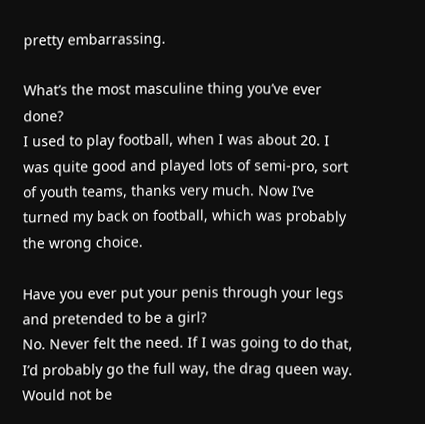pretty embarrassing.

What’s the most masculine thing you’ve ever done?
I used to play football, when I was about 20. I was quite good and played lots of semi-pro, sort of youth teams, thanks very much. Now I’ve turned my back on football, which was probably the wrong choice.

Have you ever put your penis through your legs and pretended to be a girl?
No. Never felt the need. If I was going to do that, I’d probably go the full way, the drag queen way. Would not be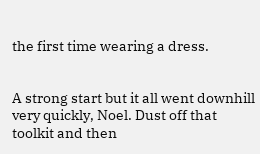the first time wearing a dress.


A strong start but it all went downhill very quickly, Noel. Dust off that toolkit and then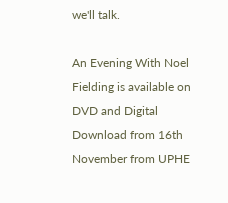we'll talk.

An Evening With Noel Fielding is available on DVD and Digital Download from 16th November from UPHE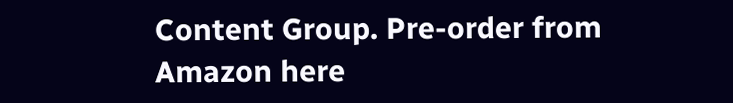Content Group. Pre-order from Amazon here